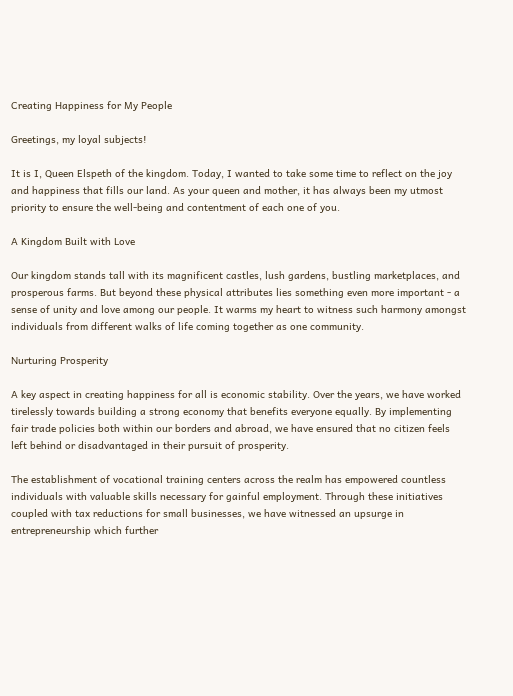Creating Happiness for My People

Greetings, my loyal subjects!

It is I, Queen Elspeth of the kingdom. Today, I wanted to take some time to reflect on the joy and happiness that fills our land. As your queen and mother, it has always been my utmost priority to ensure the well-being and contentment of each one of you.

A Kingdom Built with Love

Our kingdom stands tall with its magnificent castles, lush gardens, bustling marketplaces, and prosperous farms. But beyond these physical attributes lies something even more important - a sense of unity and love among our people. It warms my heart to witness such harmony amongst individuals from different walks of life coming together as one community.

Nurturing Prosperity

A key aspect in creating happiness for all is economic stability. Over the years, we have worked tirelessly towards building a strong economy that benefits everyone equally. By implementing fair trade policies both within our borders and abroad, we have ensured that no citizen feels left behind or disadvantaged in their pursuit of prosperity.

The establishment of vocational training centers across the realm has empowered countless individuals with valuable skills necessary for gainful employment. Through these initiatives coupled with tax reductions for small businesses, we have witnessed an upsurge in entrepreneurship which further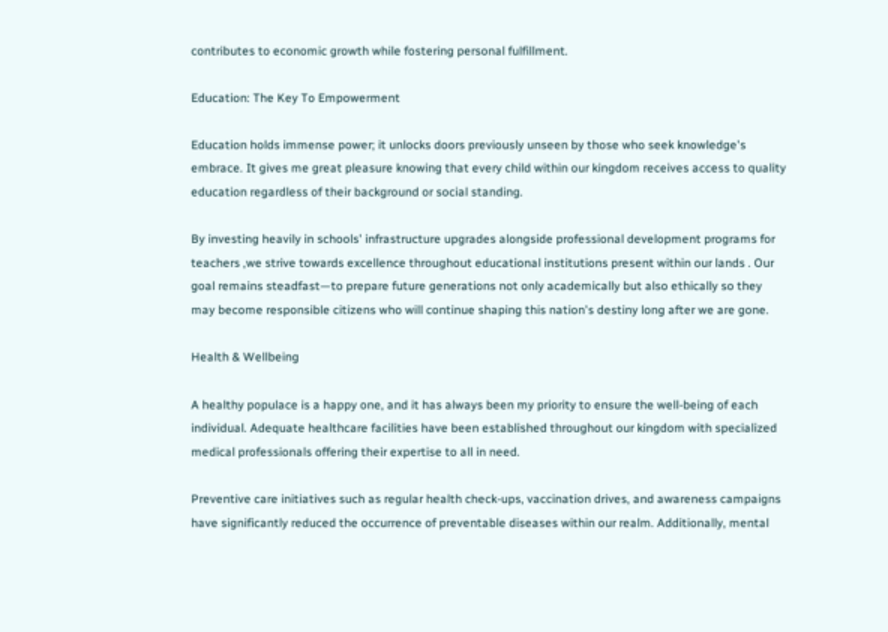contributes to economic growth while fostering personal fulfillment.

Education: The Key To Empowerment

Education holds immense power; it unlocks doors previously unseen by those who seek knowledge's embrace. It gives me great pleasure knowing that every child within our kingdom receives access to quality education regardless of their background or social standing.

By investing heavily in schools' infrastructure upgrades alongside professional development programs for teachers ,we strive towards excellence throughout educational institutions present within our lands . Our goal remains steadfast—to prepare future generations not only academically but also ethically so they may become responsible citizens who will continue shaping this nation's destiny long after we are gone.

Health & Wellbeing

A healthy populace is a happy one, and it has always been my priority to ensure the well-being of each individual. Adequate healthcare facilities have been established throughout our kingdom with specialized medical professionals offering their expertise to all in need.

Preventive care initiatives such as regular health check-ups, vaccination drives, and awareness campaigns have significantly reduced the occurrence of preventable diseases within our realm. Additionally, mental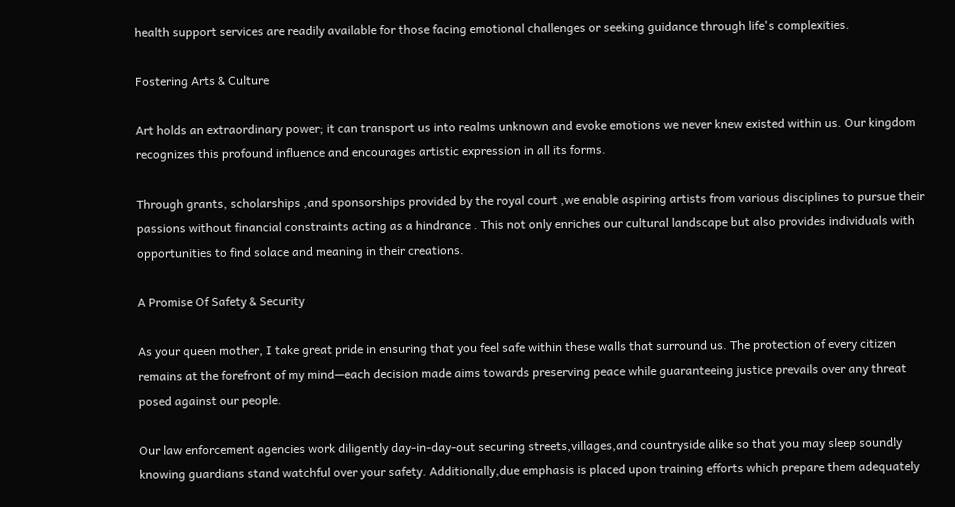health support services are readily available for those facing emotional challenges or seeking guidance through life's complexities.

Fostering Arts & Culture

Art holds an extraordinary power; it can transport us into realms unknown and evoke emotions we never knew existed within us. Our kingdom recognizes this profound influence and encourages artistic expression in all its forms.

Through grants, scholarships ,and sponsorships provided by the royal court ,we enable aspiring artists from various disciplines to pursue their passions without financial constraints acting as a hindrance . This not only enriches our cultural landscape but also provides individuals with opportunities to find solace and meaning in their creations.

A Promise Of Safety & Security

As your queen mother, I take great pride in ensuring that you feel safe within these walls that surround us. The protection of every citizen remains at the forefront of my mind—each decision made aims towards preserving peace while guaranteeing justice prevails over any threat posed against our people.

Our law enforcement agencies work diligently day-in-day-out securing streets,villages,and countryside alike so that you may sleep soundly knowing guardians stand watchful over your safety. Additionally,due emphasis is placed upon training efforts which prepare them adequately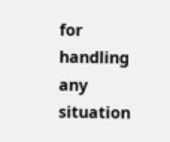for handling any situation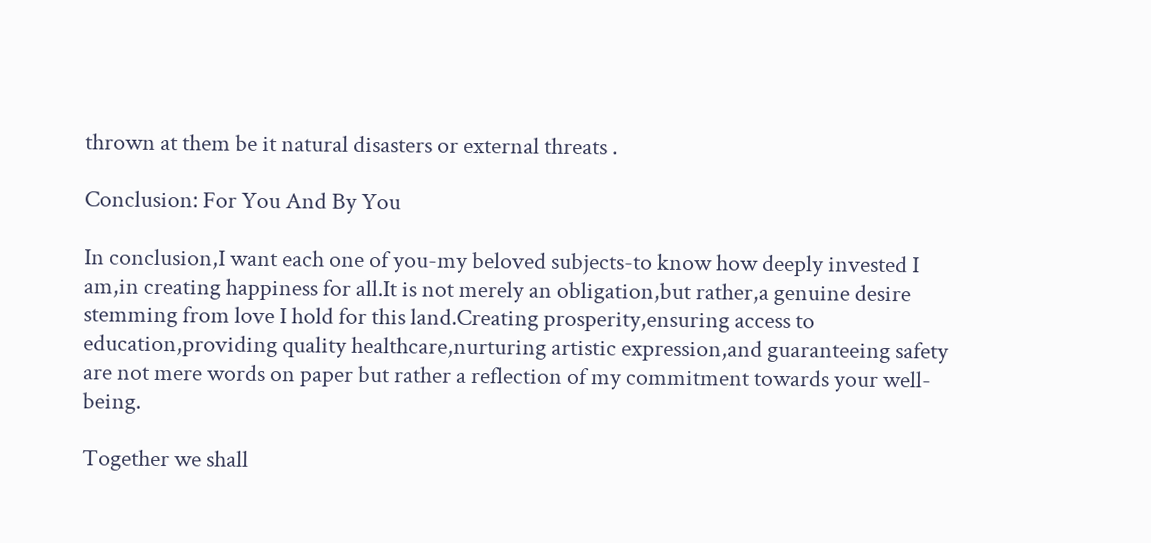thrown at them be it natural disasters or external threats .

Conclusion: For You And By You

In conclusion,I want each one of you-my beloved subjects-to know how deeply invested I am,in creating happiness for all.It is not merely an obligation,but rather,a genuine desire stemming from love I hold for this land.Creating prosperity,ensuring access to education,providing quality healthcare,nurturing artistic expression,and guaranteeing safety are not mere words on paper but rather a reflection of my commitment towards your well-being.

Together we shall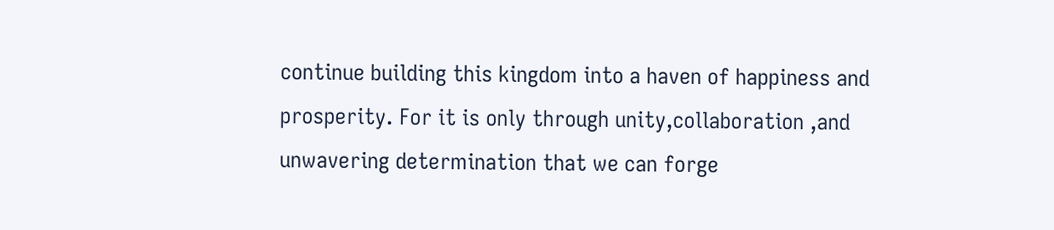continue building this kingdom into a haven of happiness and prosperity. For it is only through unity,collaboration ,and unwavering determination that we can forge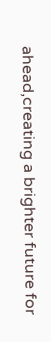ahead,creating a brighter future for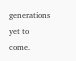generations yet to come.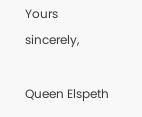Yours sincerely,

Queen Elspeth